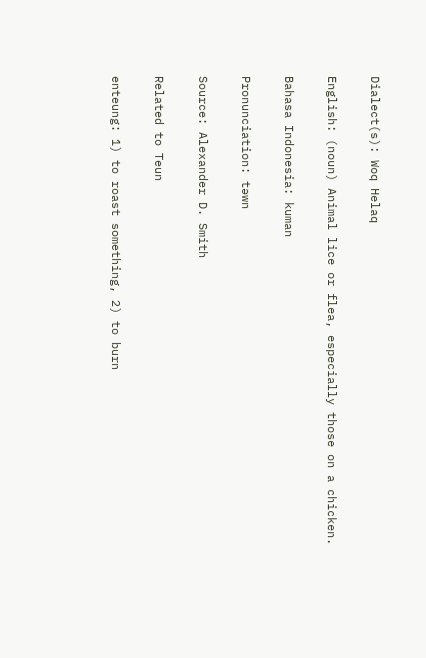Dialect(s): Woq Helaq

English: (noun) Animal lice or flea, especially those on a chicken.

Bahasa Indonesia: kuman

Pronunciation: təwn

Source: Alexander D. Smith

Related to Teun

enteung: 1) to roast something, 2) to burn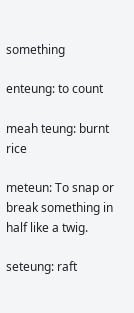something

enteung: to count

meah teung: burnt rice

meteun: To snap or break something in half like a twig.

seteung: raft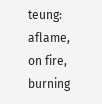teung: aflame, on fire, burning